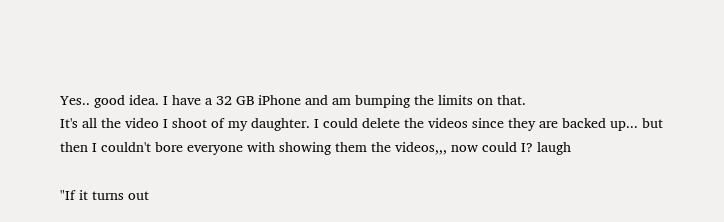Yes.. good idea. I have a 32 GB iPhone and am bumping the limits on that.
It's all the video I shoot of my daughter. I could delete the videos since they are backed up... but then I couldn't bore everyone with showing them the videos,,, now could I? laugh

"If it turns out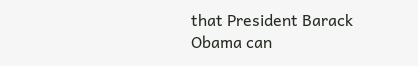that President Barack Obama can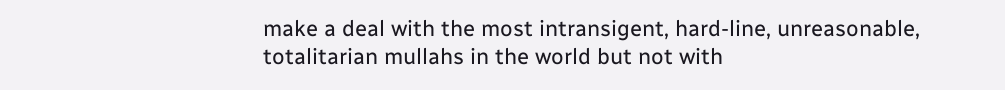make a deal with the most intransigent, hard-line, unreasonable, totalitarian mullahs in the world but not with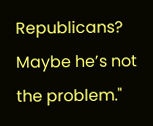Republicans? Maybe he’s not the problem."